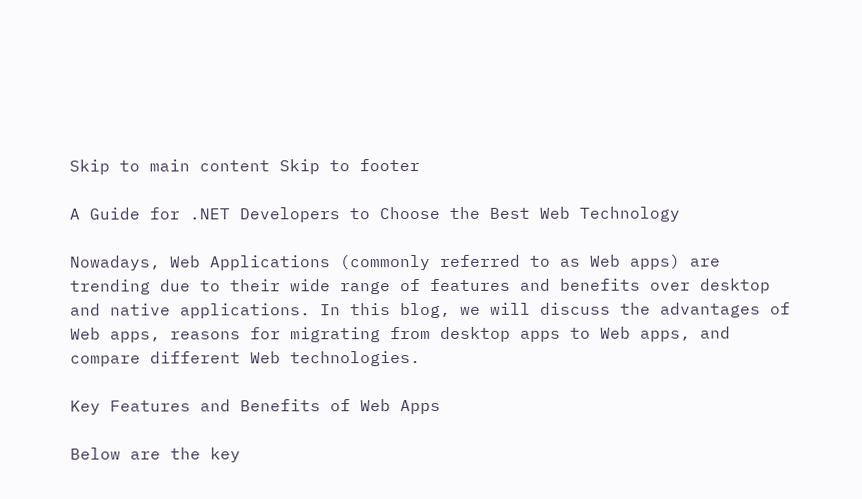Skip to main content Skip to footer

A Guide for .NET Developers to Choose the Best Web Technology

Nowadays, Web Applications (commonly referred to as Web apps) are trending due to their wide range of features and benefits over desktop and native applications. In this blog, we will discuss the advantages of Web apps, reasons for migrating from desktop apps to Web apps, and compare different Web technologies.

Key Features and Benefits of Web Apps

Below are the key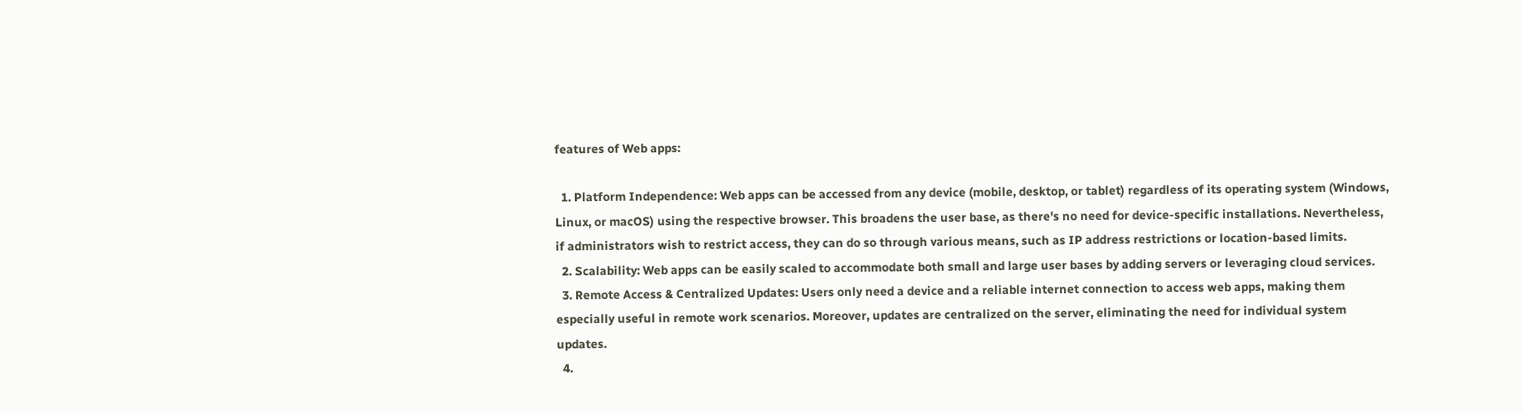features of Web apps:

  1. Platform Independence: Web apps can be accessed from any device (mobile, desktop, or tablet) regardless of its operating system (Windows, Linux, or macOS) using the respective browser. This broadens the user base, as there's no need for device-specific installations. Nevertheless, if administrators wish to restrict access, they can do so through various means, such as IP address restrictions or location-based limits.
  2. Scalability: Web apps can be easily scaled to accommodate both small and large user bases by adding servers or leveraging cloud services.
  3. Remote Access & Centralized Updates: Users only need a device and a reliable internet connection to access web apps, making them especially useful in remote work scenarios. Moreover, updates are centralized on the server, eliminating the need for individual system updates.
  4.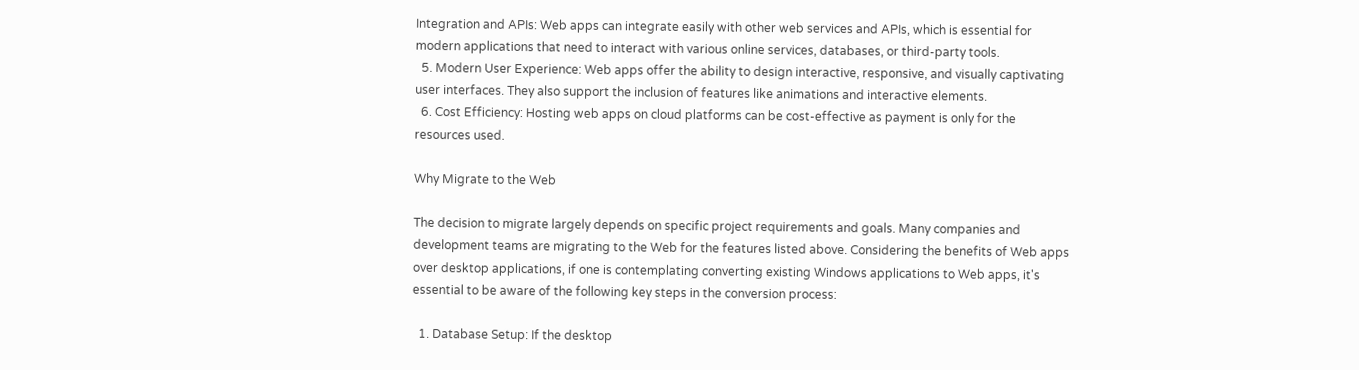Integration and APIs: Web apps can integrate easily with other web services and APIs, which is essential for modern applications that need to interact with various online services, databases, or third-party tools.
  5. Modern User Experience: Web apps offer the ability to design interactive, responsive, and visually captivating user interfaces. They also support the inclusion of features like animations and interactive elements.
  6. Cost Efficiency: Hosting web apps on cloud platforms can be cost-effective as payment is only for the resources used.

Why Migrate to the Web

The decision to migrate largely depends on specific project requirements and goals. Many companies and development teams are migrating to the Web for the features listed above. Considering the benefits of Web apps over desktop applications, if one is contemplating converting existing Windows applications to Web apps, it's essential to be aware of the following key steps in the conversion process:

  1. Database Setup: If the desktop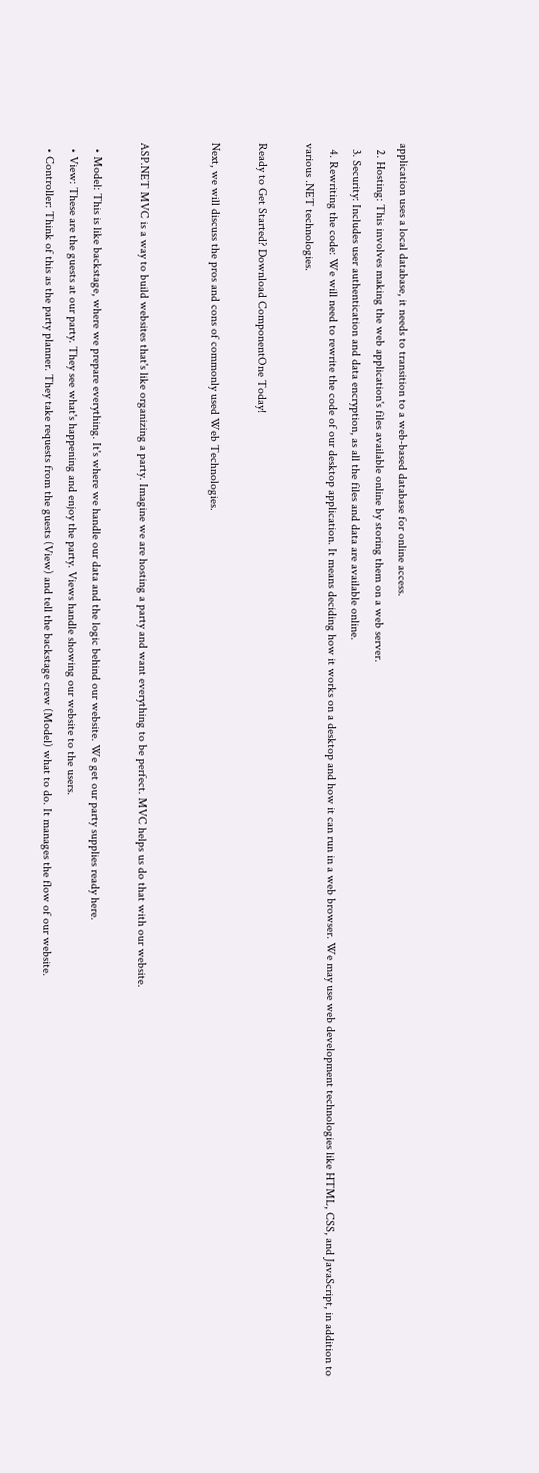application uses a local database, it needs to transition to a web-based database for online access.
  2. Hosting: This involves making the web application's files available online by storing them on a web server.
  3. Security: Includes user authentication and data encryption, as all the files and data are available online.
  4. Rewriting the code: We will need to rewrite the code of our desktop application. It means deciding how it works on a desktop and how it can run in a web browser. We may use web development technologies like HTML, CSS, and JavaScript, in addition to various .NET technologies.

Ready to Get Started? Download ComponentOne Today!

Next, we will discuss the pros and cons of commonly used Web Technologies.


ASP.NET MVC is a way to build websites that's like organizing a party. Imagine we are hosting a party and want everything to be perfect. MVC helps us do that with our website.

  • Model: This is like backstage, where we prepare everything. It's where we handle our data and the logic behind our website. We get our party supplies ready here.
  • View: These are the guests at our party. They see what's happening and enjoy the party. Views handle showing our website to the users.
  • Controller: Think of this as the party planner. They take requests from the guests (View) and tell the backstage crew (Model) what to do. It manages the flow of our website.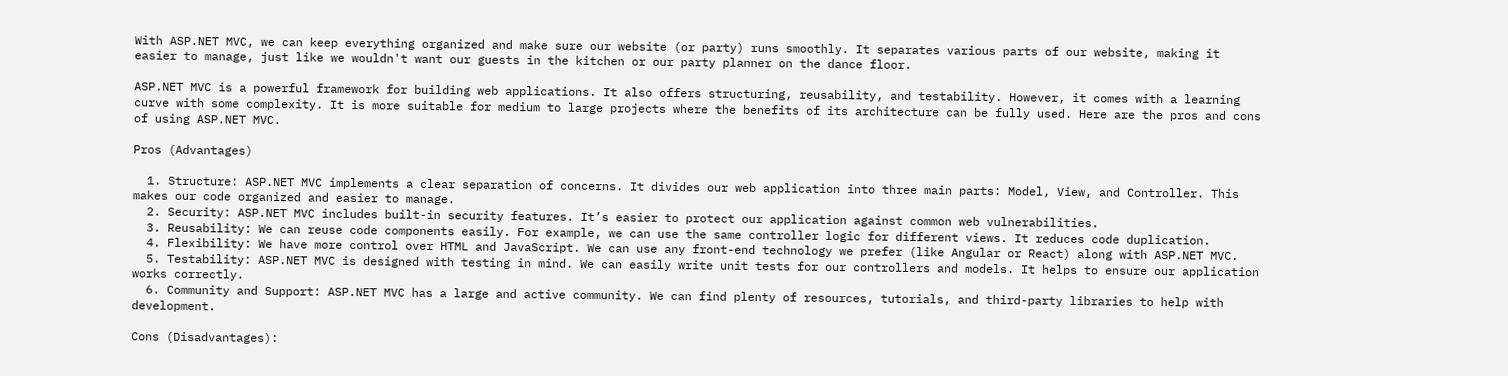With ASP.NET MVC, we can keep everything organized and make sure our website (or party) runs smoothly. It separates various parts of our website, making it easier to manage, just like we wouldn't want our guests in the kitchen or our party planner on the dance floor.

ASP.NET MVC is a powerful framework for building web applications. It also offers structuring, reusability, and testability. However, it comes with a learning curve with some complexity. It is more suitable for medium to large projects where the benefits of its architecture can be fully used. Here are the pros and cons of using ASP.NET MVC.

Pros (Advantages)

  1. Structure: ASP.NET MVC implements a clear separation of concerns. It divides our web application into three main parts: Model, View, and Controller. This makes our code organized and easier to manage.
  2. Security: ASP.NET MVC includes built-in security features. It’s easier to protect our application against common web vulnerabilities.
  3. Reusability: We can reuse code components easily. For example, we can use the same controller logic for different views. It reduces code duplication.
  4. Flexibility: We have more control over HTML and JavaScript. We can use any front-end technology we prefer (like Angular or React) along with ASP.NET MVC.
  5. Testability: ASP.NET MVC is designed with testing in mind. We can easily write unit tests for our controllers and models. It helps to ensure our application works correctly.
  6. Community and Support: ASP.NET MVC has a large and active community. We can find plenty of resources, tutorials, and third-party libraries to help with development.

Cons (Disadvantages):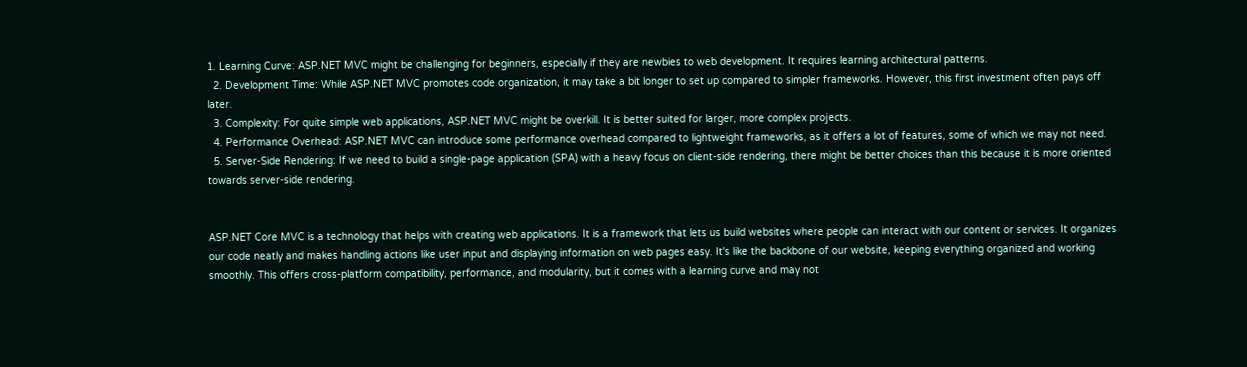1. Learning Curve: ASP.NET MVC might be challenging for beginners, especially if they are newbies to web development. It requires learning architectural patterns.
  2. Development Time: While ASP.NET MVC promotes code organization, it may take a bit longer to set up compared to simpler frameworks. However, this first investment often pays off later.
  3. Complexity: For quite simple web applications, ASP.NET MVC might be overkill. It is better suited for larger, more complex projects.
  4. Performance Overhead: ASP.NET MVC can introduce some performance overhead compared to lightweight frameworks, as it offers a lot of features, some of which we may not need.
  5. Server-Side Rendering: If we need to build a single-page application (SPA) with a heavy focus on client-side rendering, there might be better choices than this because it is more oriented towards server-side rendering.


ASP.NET Core MVC is a technology that helps with creating web applications. It is a framework that lets us build websites where people can interact with our content or services. It organizes our code neatly and makes handling actions like user input and displaying information on web pages easy. It's like the backbone of our website, keeping everything organized and working smoothly. This offers cross-platform compatibility, performance, and modularity, but it comes with a learning curve and may not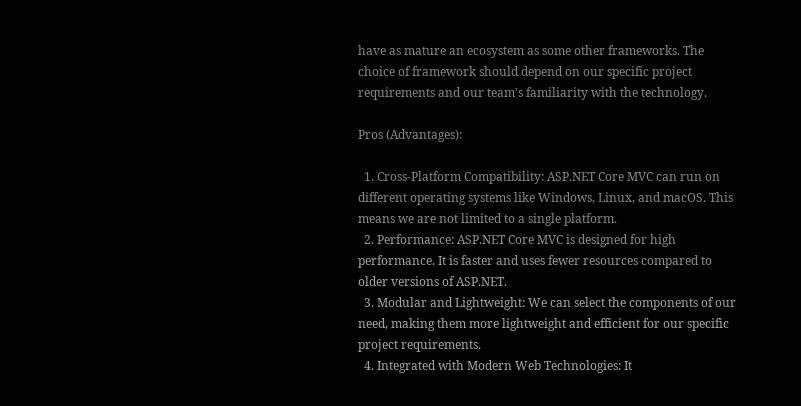have as mature an ecosystem as some other frameworks. The choice of framework should depend on our specific project requirements and our team's familiarity with the technology.

Pros (Advantages):

  1. Cross-Platform Compatibility: ASP.NET Core MVC can run on different operating systems like Windows, Linux, and macOS. This means we are not limited to a single platform.
  2. Performance: ASP.NET Core MVC is designed for high performance. It is faster and uses fewer resources compared to older versions of ASP.NET.
  3. Modular and Lightweight: We can select the components of our need, making them more lightweight and efficient for our specific project requirements.
  4. Integrated with Modern Web Technologies: It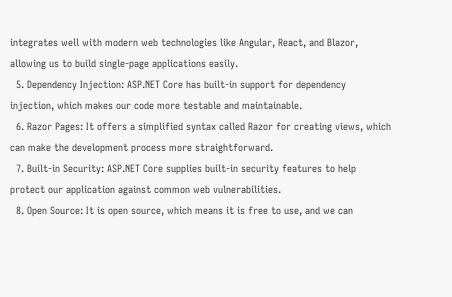integrates well with modern web technologies like Angular, React, and Blazor, allowing us to build single-page applications easily.
  5. Dependency Injection: ASP.NET Core has built-in support for dependency injection, which makes our code more testable and maintainable.
  6. Razor Pages: It offers a simplified syntax called Razor for creating views, which can make the development process more straightforward.
  7. Built-in Security: ASP.NET Core supplies built-in security features to help protect our application against common web vulnerabilities.
  8. Open Source: It is open source, which means it is free to use, and we can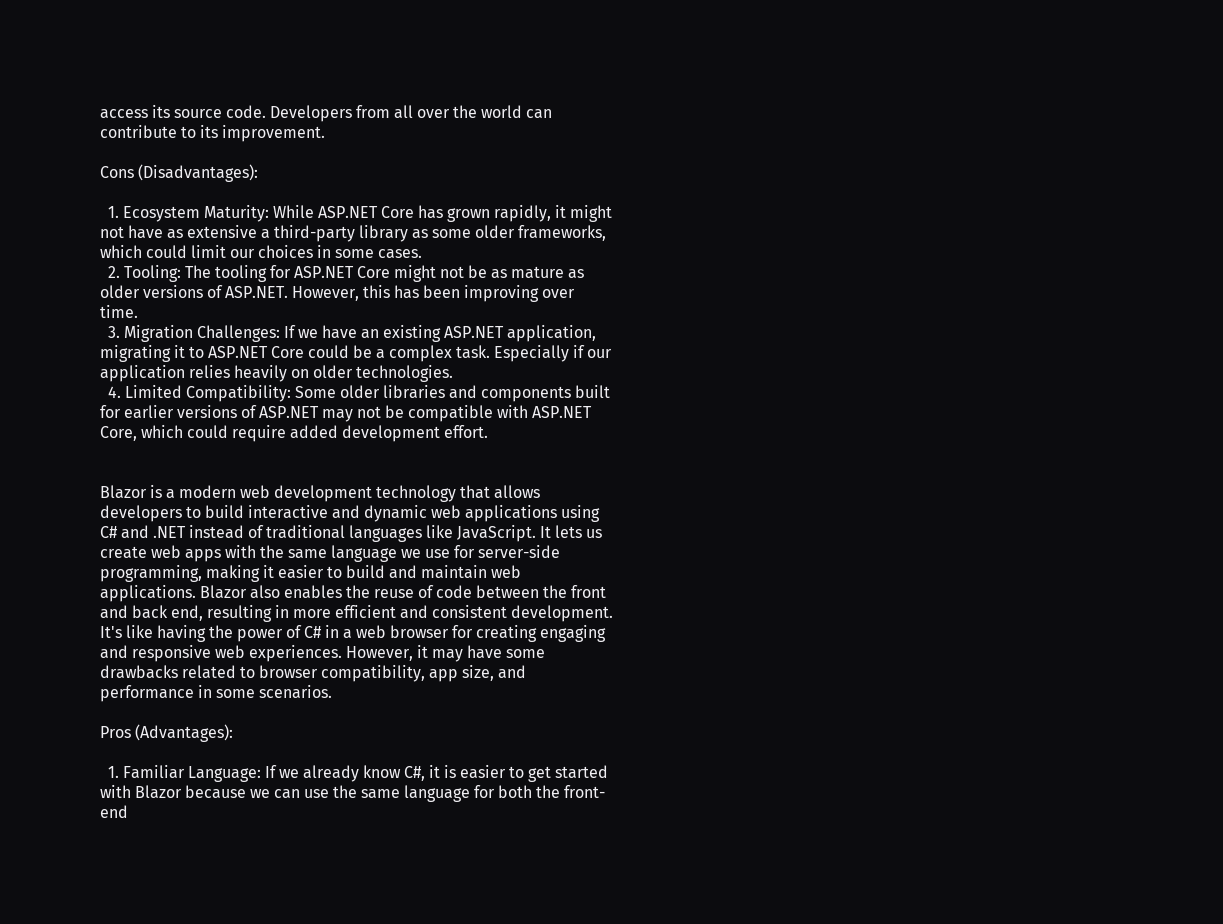access its source code. Developers from all over the world can contribute to its improvement.

Cons (Disadvantages):

  1. Ecosystem Maturity: While ASP.NET Core has grown rapidly, it might not have as extensive a third-party library as some older frameworks, which could limit our choices in some cases.
  2. Tooling: The tooling for ASP.NET Core might not be as mature as older versions of ASP.NET. However, this has been improving over time.
  3. Migration Challenges: If we have an existing ASP.NET application, migrating it to ASP.NET Core could be a complex task. Especially if our application relies heavily on older technologies.
  4. Limited Compatibility: Some older libraries and components built for earlier versions of ASP.NET may not be compatible with ASP.NET Core, which could require added development effort.


Blazor is a modern web development technology that allows developers to build interactive and dynamic web applications using C# and .NET instead of traditional languages like JavaScript. It lets us create web apps with the same language we use for server-side programming, making it easier to build and maintain web applications. Blazor also enables the reuse of code between the front and back end, resulting in more efficient and consistent development. It's like having the power of C# in a web browser for creating engaging and responsive web experiences. However, it may have some drawbacks related to browser compatibility, app size, and performance in some scenarios.

Pros (Advantages):

  1. Familiar Language: If we already know C#, it is easier to get started with Blazor because we can use the same language for both the front-end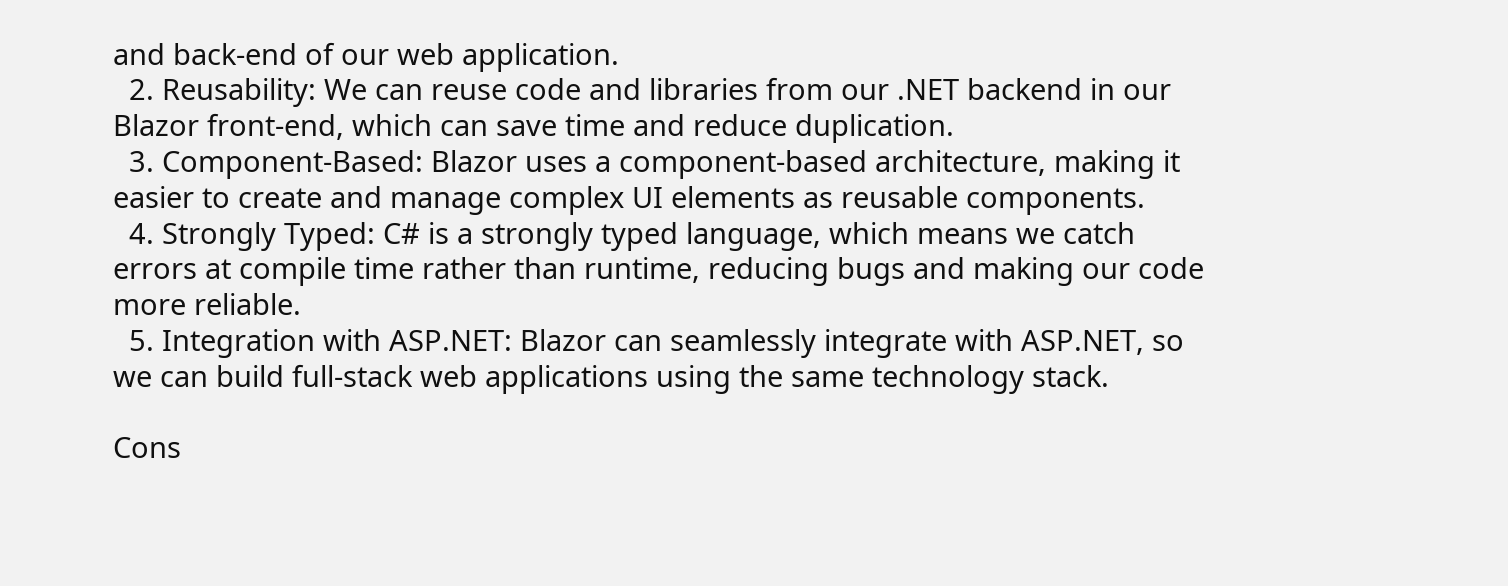and back-end of our web application.
  2. Reusability: We can reuse code and libraries from our .NET backend in our Blazor front-end, which can save time and reduce duplication.
  3. Component-Based: Blazor uses a component-based architecture, making it easier to create and manage complex UI elements as reusable components.
  4. Strongly Typed: C# is a strongly typed language, which means we catch errors at compile time rather than runtime, reducing bugs and making our code more reliable.
  5. Integration with ASP.NET: Blazor can seamlessly integrate with ASP.NET, so we can build full-stack web applications using the same technology stack.

Cons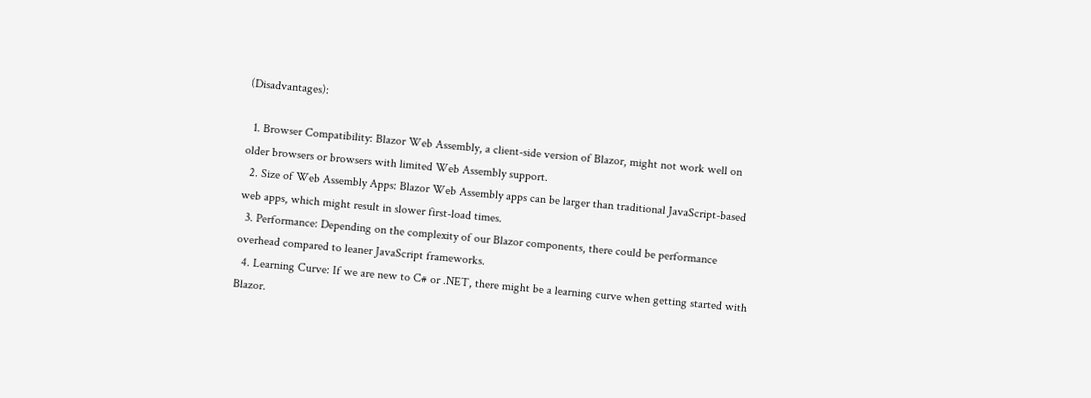(Disadvantages):

  1. Browser Compatibility: Blazor Web Assembly, a client-side version of Blazor, might not work well on older browsers or browsers with limited Web Assembly support.
  2. Size of Web Assembly Apps: Blazor Web Assembly apps can be larger than traditional JavaScript-based web apps, which might result in slower first-load times.
  3. Performance: Depending on the complexity of our Blazor components, there could be performance overhead compared to leaner JavaScript frameworks.
  4. Learning Curve: If we are new to C# or .NET, there might be a learning curve when getting started with Blazor.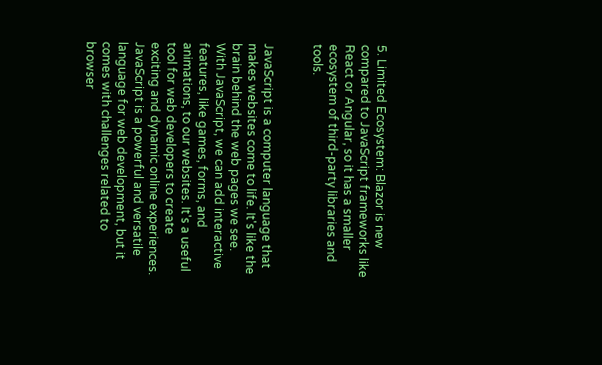5. Limited Ecosystem: Blazor is new compared to JavaScript frameworks like React or Angular, so it has a smaller ecosystem of third-party libraries and tools.


JavaScript is a computer language that makes websites come to life. It's like the brain behind the web pages we see. With JavaScript, we can add interactive features, like games, forms, and animations, to our websites. It's a useful tool for web developers to create exciting and dynamic online experiences. JavaScript is a powerful and versatile language for web development, but it comes with challenges related to browser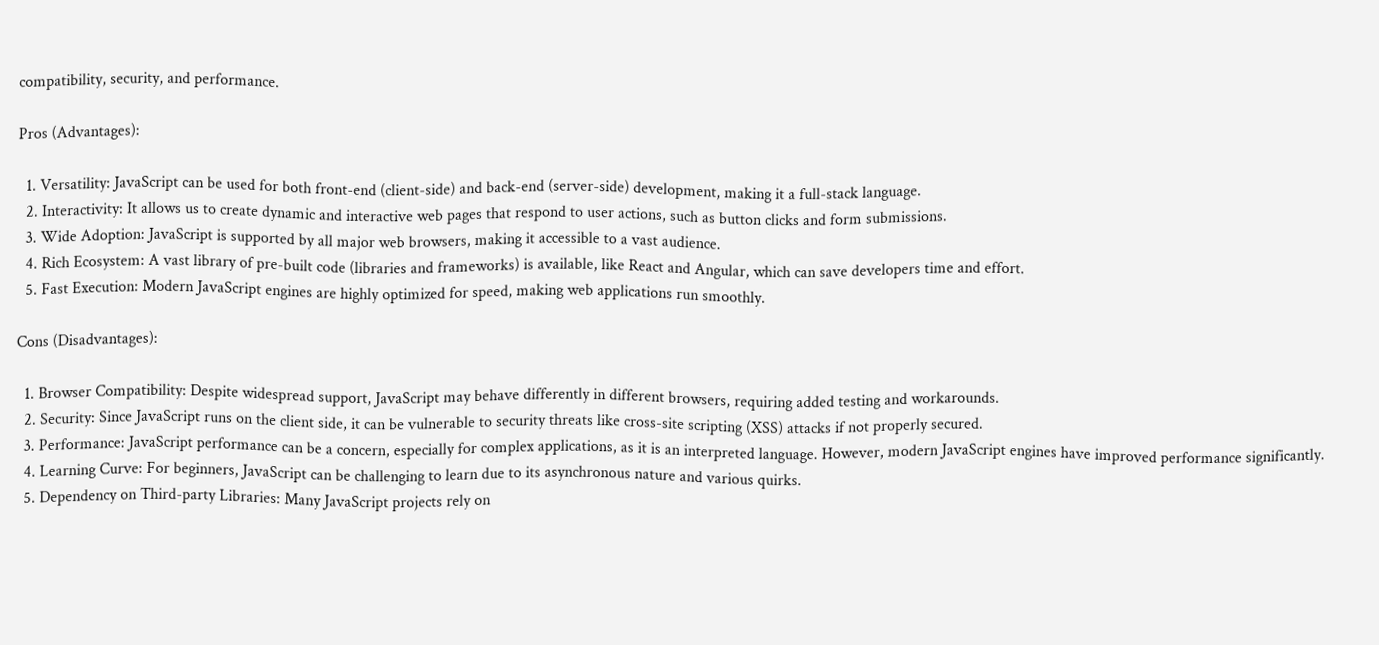compatibility, security, and performance.

Pros (Advantages):

  1. Versatility: JavaScript can be used for both front-end (client-side) and back-end (server-side) development, making it a full-stack language.
  2. Interactivity: It allows us to create dynamic and interactive web pages that respond to user actions, such as button clicks and form submissions.
  3. Wide Adoption: JavaScript is supported by all major web browsers, making it accessible to a vast audience.
  4. Rich Ecosystem: A vast library of pre-built code (libraries and frameworks) is available, like React and Angular, which can save developers time and effort.
  5. Fast Execution: Modern JavaScript engines are highly optimized for speed, making web applications run smoothly.

Cons (Disadvantages):

  1. Browser Compatibility: Despite widespread support, JavaScript may behave differently in different browsers, requiring added testing and workarounds.
  2. Security: Since JavaScript runs on the client side, it can be vulnerable to security threats like cross-site scripting (XSS) attacks if not properly secured.
  3. Performance: JavaScript performance can be a concern, especially for complex applications, as it is an interpreted language. However, modern JavaScript engines have improved performance significantly.
  4. Learning Curve: For beginners, JavaScript can be challenging to learn due to its asynchronous nature and various quirks.
  5. Dependency on Third-party Libraries: Many JavaScript projects rely on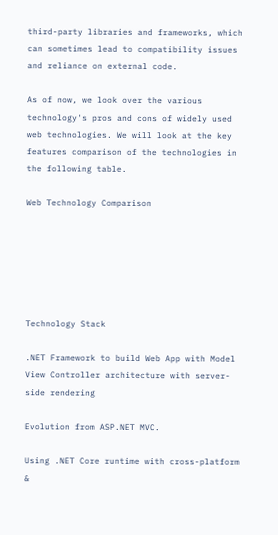third-party libraries and frameworks, which can sometimes lead to compatibility issues and reliance on external code.

As of now, we look over the various technology's pros and cons of widely used web technologies. We will look at the key features comparison of the technologies in the following table.

Web Technology Comparison






Technology Stack

.NET Framework to build Web App with Model View Controller architecture with server-side rendering

Evolution from ASP.NET MVC.

Using .NET Core runtime with cross-platform &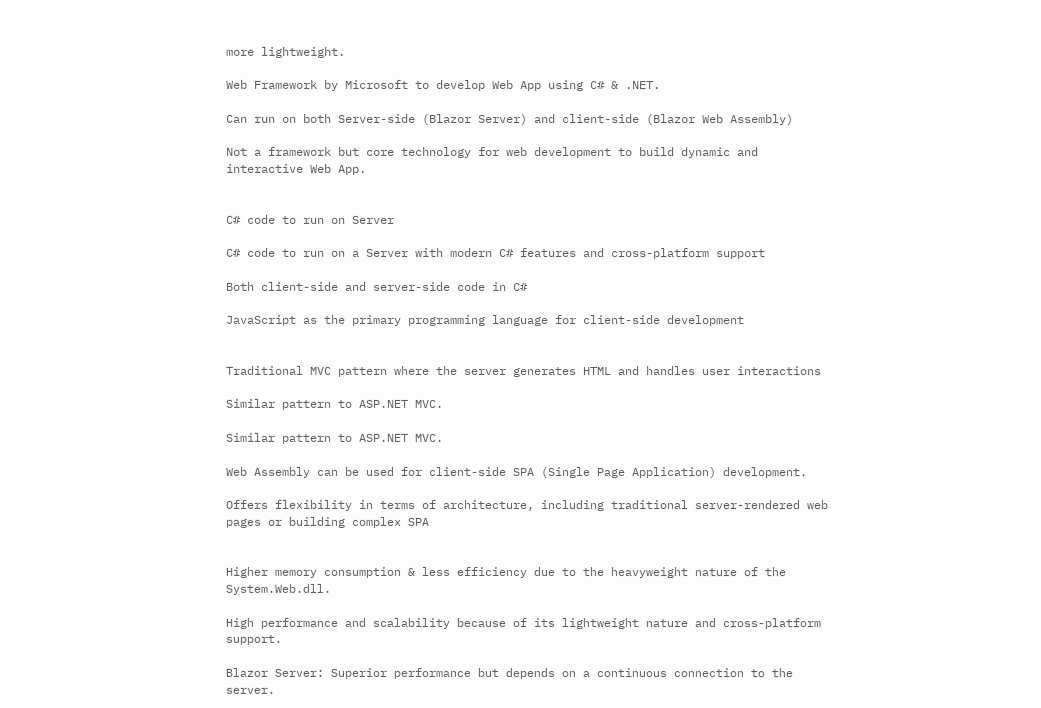more lightweight.

Web Framework by Microsoft to develop Web App using C# & .NET.

Can run on both Server-side (Blazor Server) and client-side (Blazor Web Assembly)

Not a framework but core technology for web development to build dynamic and interactive Web App.


C# code to run on Server

C# code to run on a Server with modern C# features and cross-platform support

Both client-side and server-side code in C#

JavaScript as the primary programming language for client-side development


Traditional MVC pattern where the server generates HTML and handles user interactions

Similar pattern to ASP.NET MVC.

Similar pattern to ASP.NET MVC.

Web Assembly can be used for client-side SPA (Single Page Application) development.

Offers flexibility in terms of architecture, including traditional server-rendered web pages or building complex SPA


Higher memory consumption & less efficiency due to the heavyweight nature of the System.Web.dll.

High performance and scalability because of its lightweight nature and cross-platform support.

Blazor Server: Superior performance but depends on a continuous connection to the server.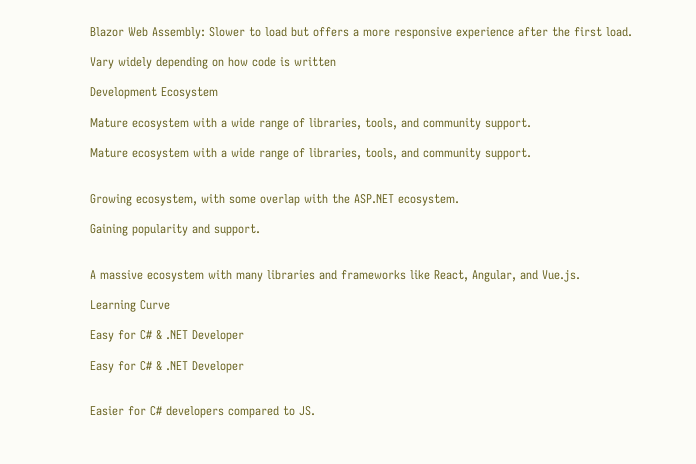Blazor Web Assembly: Slower to load but offers a more responsive experience after the first load.

Vary widely depending on how code is written

Development Ecosystem

Mature ecosystem with a wide range of libraries, tools, and community support.

Mature ecosystem with a wide range of libraries, tools, and community support.


Growing ecosystem, with some overlap with the ASP.NET ecosystem.

Gaining popularity and support.


A massive ecosystem with many libraries and frameworks like React, Angular, and Vue.js.

Learning Curve

Easy for C# & .NET Developer

Easy for C# & .NET Developer


Easier for C# developers compared to JS.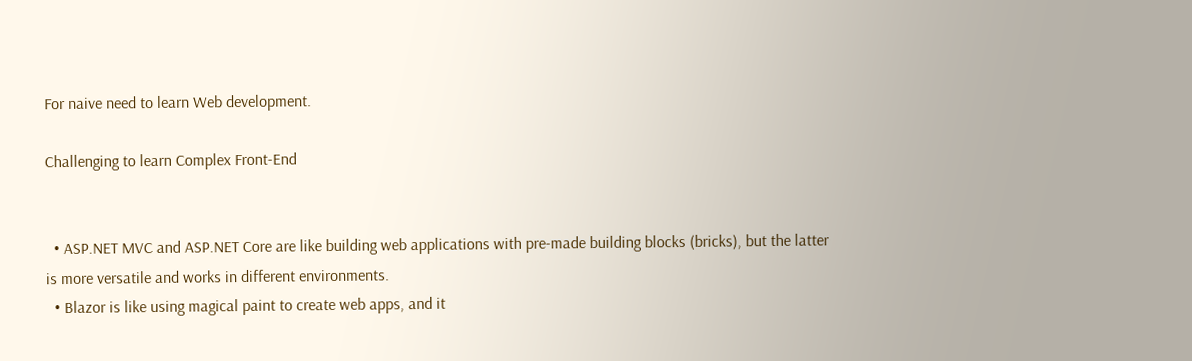For naive need to learn Web development.

Challenging to learn Complex Front-End


  • ASP.NET MVC and ASP.NET Core are like building web applications with pre-made building blocks (bricks), but the latter is more versatile and works in different environments.
  • Blazor is like using magical paint to create web apps, and it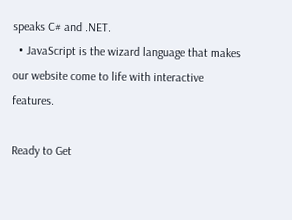speaks C# and .NET.
  • JavaScript is the wizard language that makes our website come to life with interactive features.

Ready to Get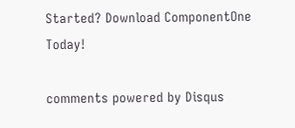Started? Download ComponentOne Today!

comments powered by Disqus